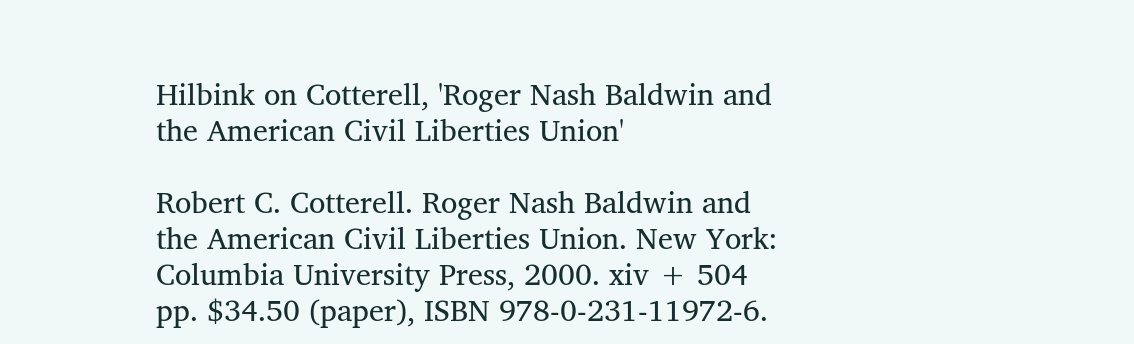Hilbink on Cotterell, 'Roger Nash Baldwin and the American Civil Liberties Union'

Robert C. Cotterell. Roger Nash Baldwin and the American Civil Liberties Union. New York: Columbia University Press, 2000. xiv + 504 pp. $34.50 (paper), ISBN 978-0-231-11972-6.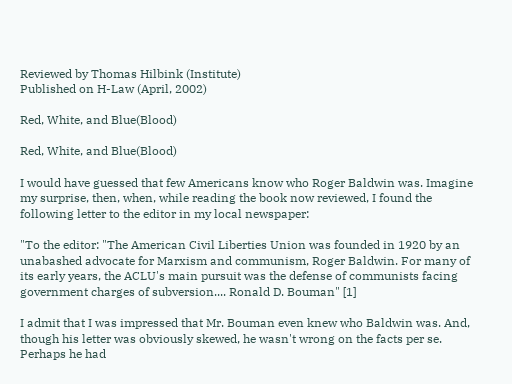Reviewed by Thomas Hilbink (Institute)
Published on H-Law (April, 2002)

Red, White, and Blue(Blood)

Red, White, and Blue(Blood)

I would have guessed that few Americans know who Roger Baldwin was. Imagine my surprise, then, when, while reading the book now reviewed, I found the following letter to the editor in my local newspaper:

"To the editor: "The American Civil Liberties Union was founded in 1920 by an unabashed advocate for Marxism and communism, Roger Baldwin. For many of its early years, the ACLU's main pursuit was the defense of communists facing government charges of subversion.... Ronald D. Bouman" [1]

I admit that I was impressed that Mr. Bouman even knew who Baldwin was. And, though his letter was obviously skewed, he wasn't wrong on the facts per se. Perhaps he had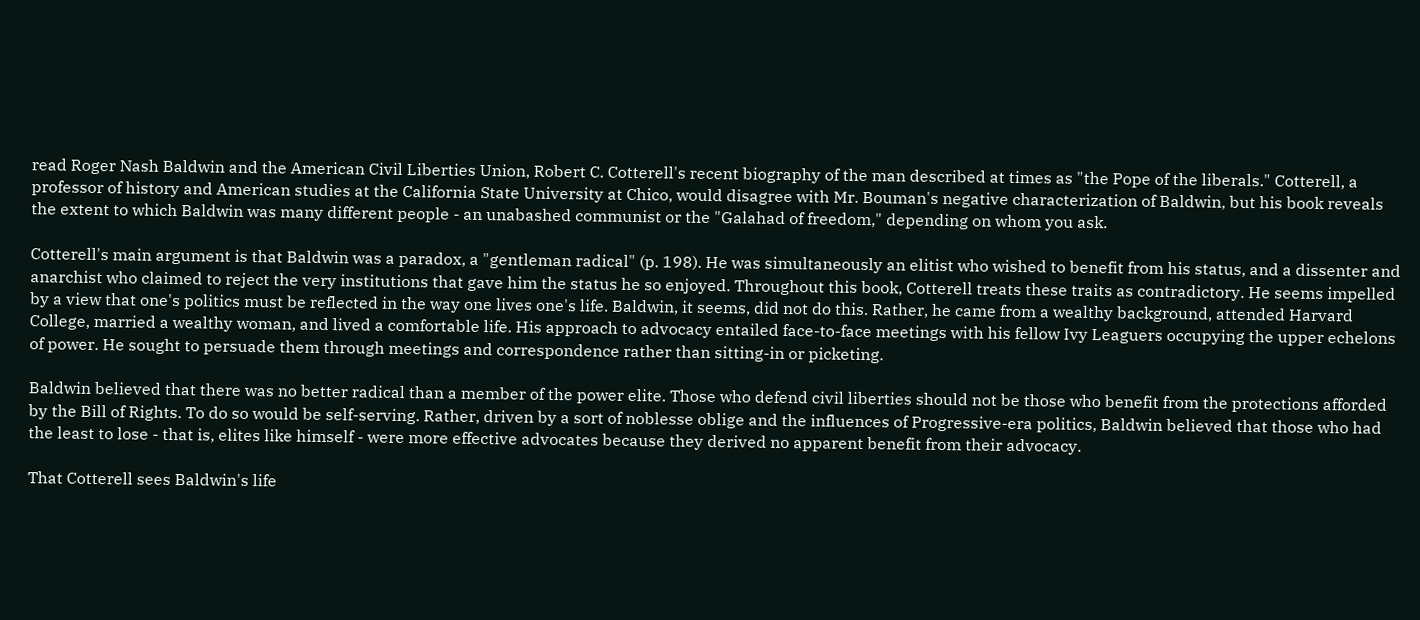read Roger Nash Baldwin and the American Civil Liberties Union, Robert C. Cotterell's recent biography of the man described at times as "the Pope of the liberals." Cotterell, a professor of history and American studies at the California State University at Chico, would disagree with Mr. Bouman's negative characterization of Baldwin, but his book reveals the extent to which Baldwin was many different people - an unabashed communist or the "Galahad of freedom," depending on whom you ask.

Cotterell's main argument is that Baldwin was a paradox, a "gentleman radical" (p. 198). He was simultaneously an elitist who wished to benefit from his status, and a dissenter and anarchist who claimed to reject the very institutions that gave him the status he so enjoyed. Throughout this book, Cotterell treats these traits as contradictory. He seems impelled by a view that one's politics must be reflected in the way one lives one's life. Baldwin, it seems, did not do this. Rather, he came from a wealthy background, attended Harvard College, married a wealthy woman, and lived a comfortable life. His approach to advocacy entailed face-to-face meetings with his fellow Ivy Leaguers occupying the upper echelons of power. He sought to persuade them through meetings and correspondence rather than sitting-in or picketing.

Baldwin believed that there was no better radical than a member of the power elite. Those who defend civil liberties should not be those who benefit from the protections afforded by the Bill of Rights. To do so would be self-serving. Rather, driven by a sort of noblesse oblige and the influences of Progressive-era politics, Baldwin believed that those who had the least to lose - that is, elites like himself - were more effective advocates because they derived no apparent benefit from their advocacy.

That Cotterell sees Baldwin's life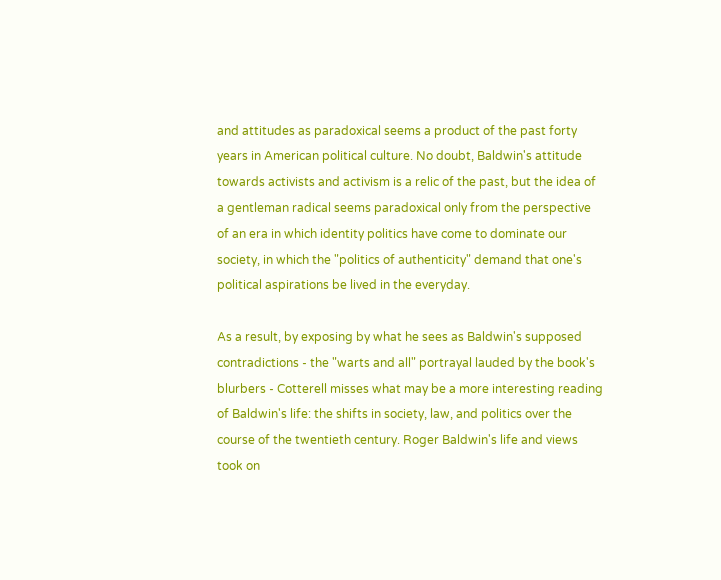and attitudes as paradoxical seems a product of the past forty years in American political culture. No doubt, Baldwin's attitude towards activists and activism is a relic of the past, but the idea of a gentleman radical seems paradoxical only from the perspective of an era in which identity politics have come to dominate our society, in which the "politics of authenticity" demand that one's political aspirations be lived in the everyday.

As a result, by exposing by what he sees as Baldwin's supposed contradictions - the "warts and all" portrayal lauded by the book's blurbers - Cotterell misses what may be a more interesting reading of Baldwin's life: the shifts in society, law, and politics over the course of the twentieth century. Roger Baldwin's life and views took on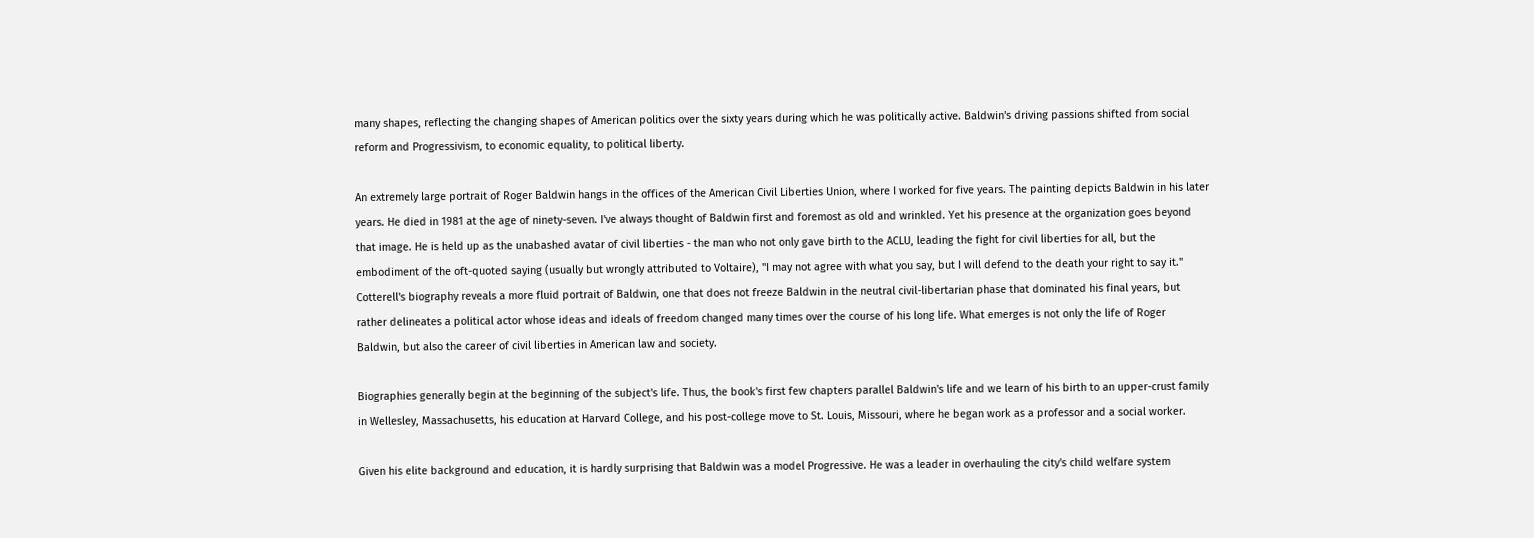many shapes, reflecting the changing shapes of American politics over the sixty years during which he was politically active. Baldwin's driving passions shifted from social reform and Progressivism, to economic equality, to political liberty.

An extremely large portrait of Roger Baldwin hangs in the offices of the American Civil Liberties Union, where I worked for five years. The painting depicts Baldwin in his later years. He died in 1981 at the age of ninety-seven. I've always thought of Baldwin first and foremost as old and wrinkled. Yet his presence at the organization goes beyond that image. He is held up as the unabashed avatar of civil liberties - the man who not only gave birth to the ACLU, leading the fight for civil liberties for all, but the embodiment of the oft-quoted saying (usually but wrongly attributed to Voltaire), "I may not agree with what you say, but I will defend to the death your right to say it." Cotterell's biography reveals a more fluid portrait of Baldwin, one that does not freeze Baldwin in the neutral civil-libertarian phase that dominated his final years, but rather delineates a political actor whose ideas and ideals of freedom changed many times over the course of his long life. What emerges is not only the life of Roger Baldwin, but also the career of civil liberties in American law and society.

Biographies generally begin at the beginning of the subject's life. Thus, the book's first few chapters parallel Baldwin's life and we learn of his birth to an upper-crust family in Wellesley, Massachusetts, his education at Harvard College, and his post-college move to St. Louis, Missouri, where he began work as a professor and a social worker.

Given his elite background and education, it is hardly surprising that Baldwin was a model Progressive. He was a leader in overhauling the city's child welfare system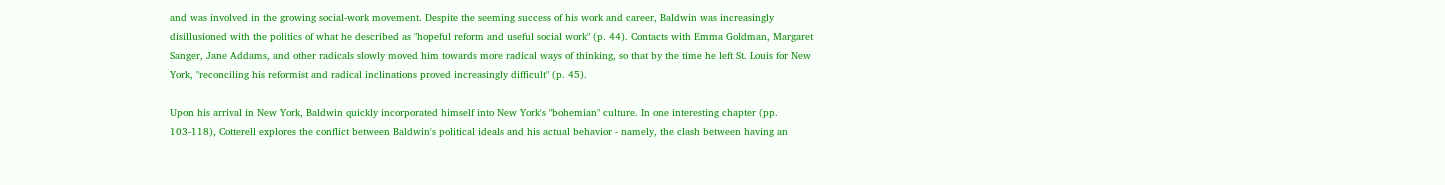and was involved in the growing social-work movement. Despite the seeming success of his work and career, Baldwin was increasingly disillusioned with the politics of what he described as "hopeful reform and useful social work" (p. 44). Contacts with Emma Goldman, Margaret Sanger, Jane Addams, and other radicals slowly moved him towards more radical ways of thinking, so that by the time he left St. Louis for New York, "reconciling his reformist and radical inclinations proved increasingly difficult" (p. 45).

Upon his arrival in New York, Baldwin quickly incorporated himself into New York's "bohemian" culture. In one interesting chapter (pp. 103-118), Cotterell explores the conflict between Baldwin's political ideals and his actual behavior - namely, the clash between having an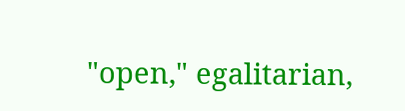"open," egalitarian,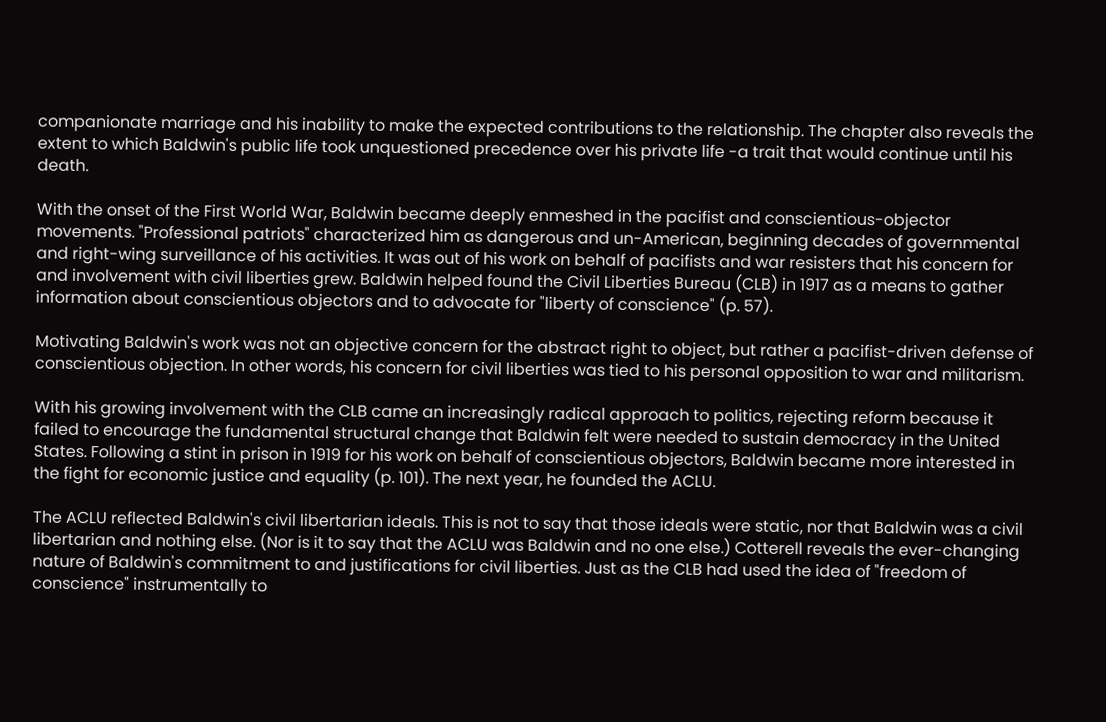companionate marriage and his inability to make the expected contributions to the relationship. The chapter also reveals the extent to which Baldwin's public life took unquestioned precedence over his private life -a trait that would continue until his death.

With the onset of the First World War, Baldwin became deeply enmeshed in the pacifist and conscientious-objector movements. "Professional patriots" characterized him as dangerous and un-American, beginning decades of governmental and right-wing surveillance of his activities. It was out of his work on behalf of pacifists and war resisters that his concern for and involvement with civil liberties grew. Baldwin helped found the Civil Liberties Bureau (CLB) in 1917 as a means to gather information about conscientious objectors and to advocate for "liberty of conscience" (p. 57).

Motivating Baldwin's work was not an objective concern for the abstract right to object, but rather a pacifist-driven defense of conscientious objection. In other words, his concern for civil liberties was tied to his personal opposition to war and militarism.

With his growing involvement with the CLB came an increasingly radical approach to politics, rejecting reform because it failed to encourage the fundamental structural change that Baldwin felt were needed to sustain democracy in the United States. Following a stint in prison in 1919 for his work on behalf of conscientious objectors, Baldwin became more interested in the fight for economic justice and equality (p. 101). The next year, he founded the ACLU.

The ACLU reflected Baldwin's civil libertarian ideals. This is not to say that those ideals were static, nor that Baldwin was a civil libertarian and nothing else. (Nor is it to say that the ACLU was Baldwin and no one else.) Cotterell reveals the ever-changing nature of Baldwin's commitment to and justifications for civil liberties. Just as the CLB had used the idea of "freedom of conscience" instrumentally to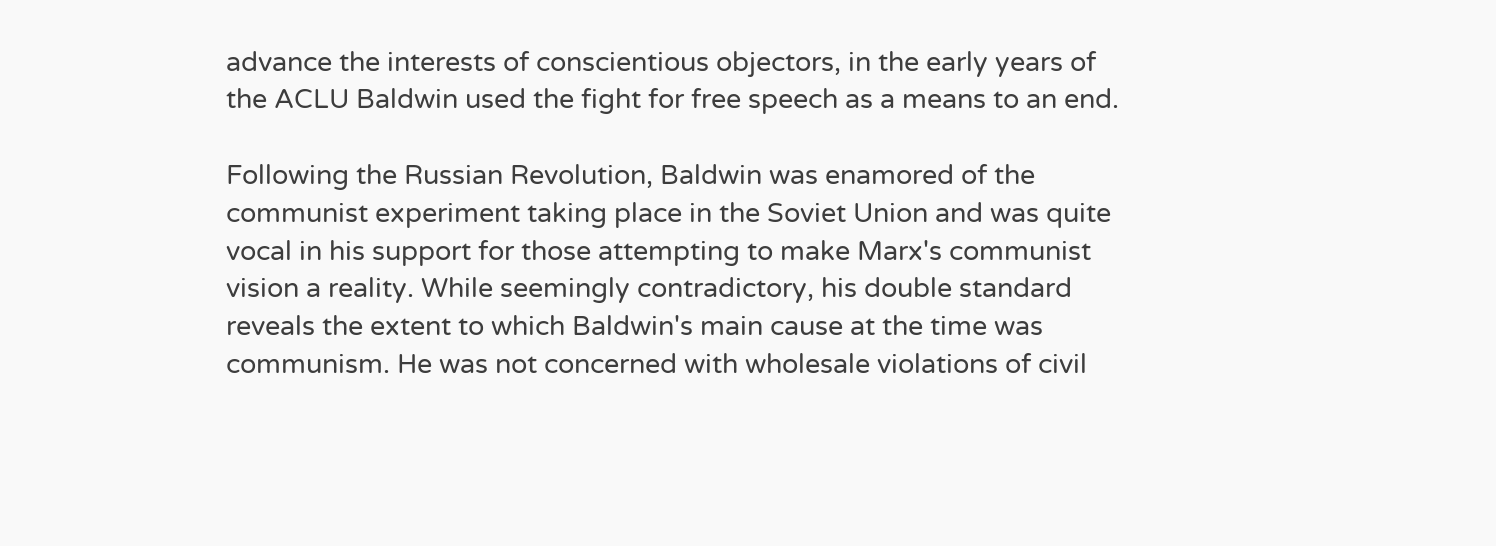advance the interests of conscientious objectors, in the early years of the ACLU Baldwin used the fight for free speech as a means to an end.

Following the Russian Revolution, Baldwin was enamored of the communist experiment taking place in the Soviet Union and was quite vocal in his support for those attempting to make Marx's communist vision a reality. While seemingly contradictory, his double standard reveals the extent to which Baldwin's main cause at the time was communism. He was not concerned with wholesale violations of civil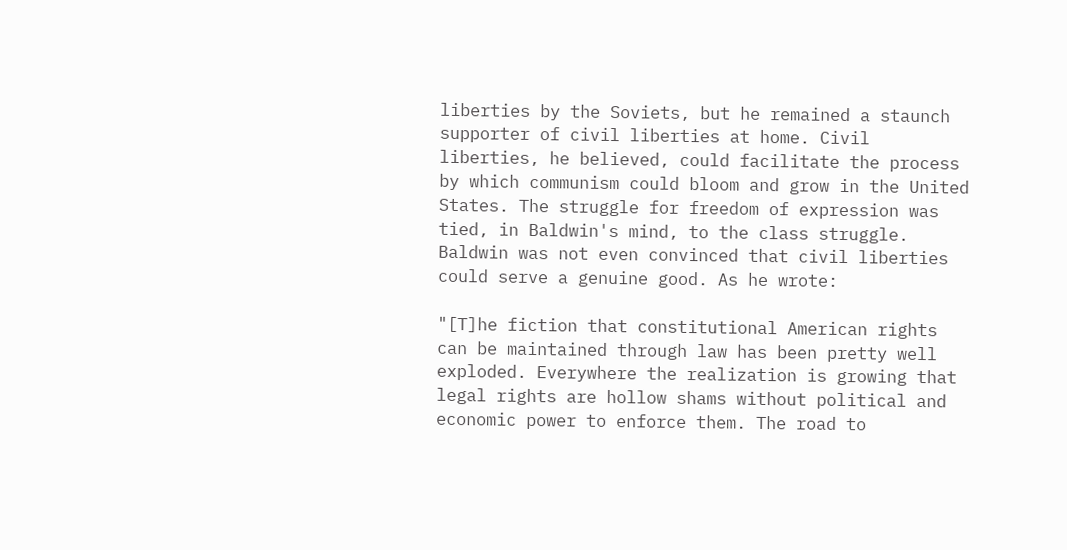liberties by the Soviets, but he remained a staunch supporter of civil liberties at home. Civil liberties, he believed, could facilitate the process by which communism could bloom and grow in the United States. The struggle for freedom of expression was tied, in Baldwin's mind, to the class struggle. Baldwin was not even convinced that civil liberties could serve a genuine good. As he wrote:

"[T]he fiction that constitutional American rights can be maintained through law has been pretty well exploded. Everywhere the realization is growing that legal rights are hollow shams without political and economic power to enforce them. The road to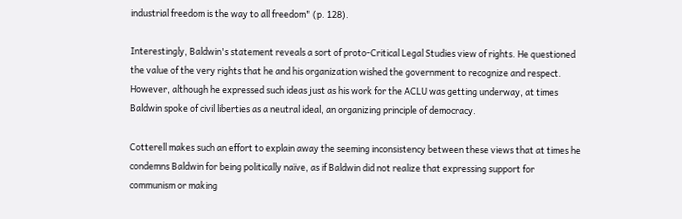industrial freedom is the way to all freedom" (p. 128).

Interestingly, Baldwin's statement reveals a sort of proto-Critical Legal Studies view of rights. He questioned the value of the very rights that he and his organization wished the government to recognize and respect. However, although he expressed such ideas just as his work for the ACLU was getting underway, at times Baldwin spoke of civil liberties as a neutral ideal, an organizing principle of democracy.

Cotterell makes such an effort to explain away the seeming inconsistency between these views that at times he condemns Baldwin for being politically naïve, as if Baldwin did not realize that expressing support for communism or making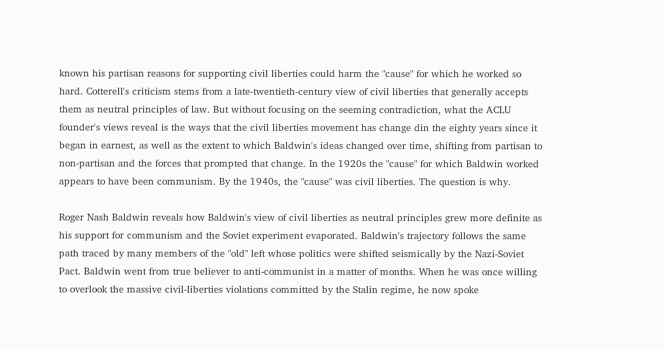known his partisan reasons for supporting civil liberties could harm the "cause" for which he worked so hard. Cotterell's criticism stems from a late-twentieth-century view of civil liberties that generally accepts them as neutral principles of law. But without focusing on the seeming contradiction, what the ACLU founder's views reveal is the ways that the civil liberties movement has change din the eighty years since it began in earnest, as well as the extent to which Baldwin's ideas changed over time, shifting from partisan to non-partisan and the forces that prompted that change. In the 1920s the "cause" for which Baldwin worked appears to have been communism. By the 1940s, the "cause" was civil liberties. The question is why.

Roger Nash Baldwin reveals how Baldwin's view of civil liberties as neutral principles grew more definite as his support for communism and the Soviet experiment evaporated. Baldwin's trajectory follows the same path traced by many members of the "old" left whose politics were shifted seismically by the Nazi-Soviet Pact. Baldwin went from true believer to anti-communist in a matter of months. When he was once willing to overlook the massive civil-liberties violations committed by the Stalin regime, he now spoke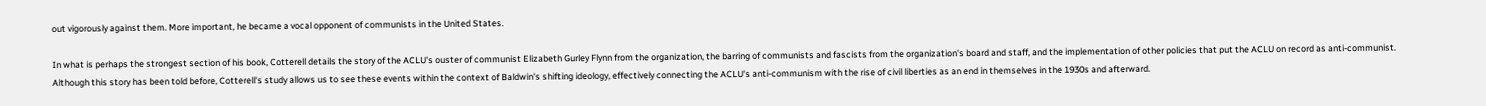out vigorously against them. More important, he became a vocal opponent of communists in the United States.

In what is perhaps the strongest section of his book, Cotterell details the story of the ACLU's ouster of communist Elizabeth Gurley Flynn from the organization, the barring of communists and fascists from the organization's board and staff, and the implementation of other policies that put the ACLU on record as anti-communist. Although this story has been told before, Cotterell's study allows us to see these events within the context of Baldwin's shifting ideology, effectively connecting the ACLU's anti-communism with the rise of civil liberties as an end in themselves in the 1930s and afterward.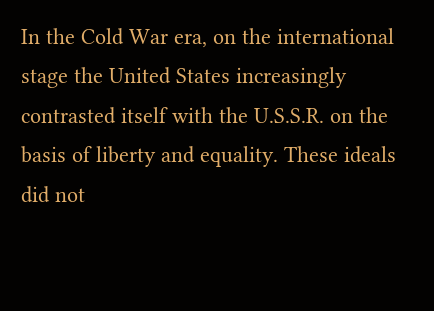In the Cold War era, on the international stage the United States increasingly contrasted itself with the U.S.S.R. on the basis of liberty and equality. These ideals did not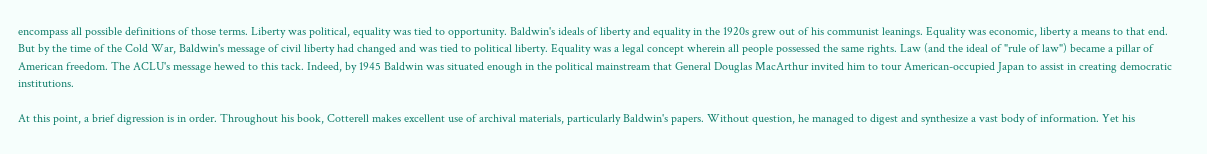encompass all possible definitions of those terms. Liberty was political, equality was tied to opportunity. Baldwin's ideals of liberty and equality in the 1920s grew out of his communist leanings. Equality was economic, liberty a means to that end. But by the time of the Cold War, Baldwin's message of civil liberty had changed and was tied to political liberty. Equality was a legal concept wherein all people possessed the same rights. Law (and the ideal of "rule of law") became a pillar of American freedom. The ACLU's message hewed to this tack. Indeed, by 1945 Baldwin was situated enough in the political mainstream that General Douglas MacArthur invited him to tour American-occupied Japan to assist in creating democratic institutions.

At this point, a brief digression is in order. Throughout his book, Cotterell makes excellent use of archival materials, particularly Baldwin's papers. Without question, he managed to digest and synthesize a vast body of information. Yet his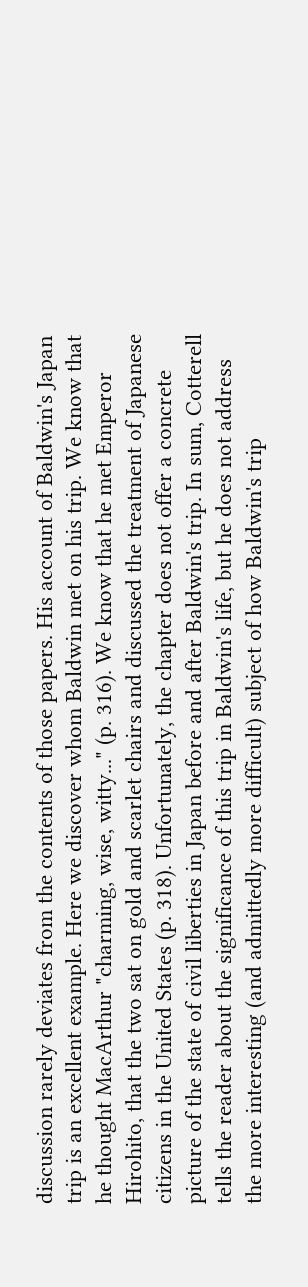discussion rarely deviates from the contents of those papers. His account of Baldwin's Japan trip is an excellent example. Here we discover whom Baldwin met on his trip. We know that he thought MacArthur "charming, wise, witty..." (p. 316). We know that he met Emperor Hirohito, that the two sat on gold and scarlet chairs and discussed the treatment of Japanese citizens in the United States (p. 318). Unfortunately, the chapter does not offer a concrete picture of the state of civil liberties in Japan before and after Baldwin's trip. In sum, Cotterell tells the reader about the significance of this trip in Baldwin's life, but he does not address the more interesting (and admittedly more difficult) subject of how Baldwin's trip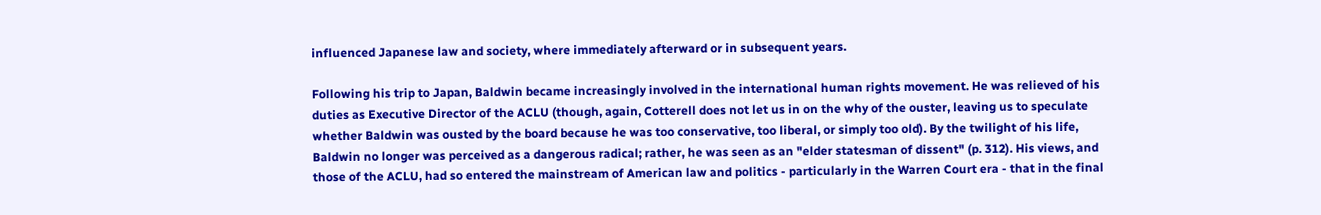influenced Japanese law and society, where immediately afterward or in subsequent years.

Following his trip to Japan, Baldwin became increasingly involved in the international human rights movement. He was relieved of his duties as Executive Director of the ACLU (though, again, Cotterell does not let us in on the why of the ouster, leaving us to speculate whether Baldwin was ousted by the board because he was too conservative, too liberal, or simply too old). By the twilight of his life, Baldwin no longer was perceived as a dangerous radical; rather, he was seen as an "elder statesman of dissent" (p. 312). His views, and those of the ACLU, had so entered the mainstream of American law and politics - particularly in the Warren Court era - that in the final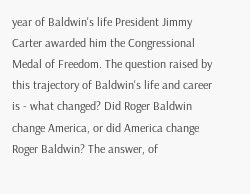year of Baldwin's life President Jimmy Carter awarded him the Congressional Medal of Freedom. The question raised by this trajectory of Baldwin's life and career is - what changed? Did Roger Baldwin change America, or did America change Roger Baldwin? The answer, of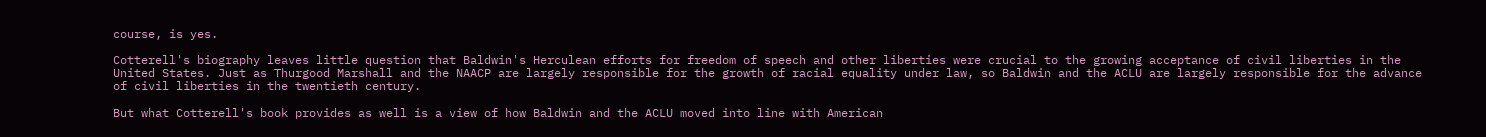course, is yes.

Cotterell's biography leaves little question that Baldwin's Herculean efforts for freedom of speech and other liberties were crucial to the growing acceptance of civil liberties in the United States. Just as Thurgood Marshall and the NAACP are largely responsible for the growth of racial equality under law, so Baldwin and the ACLU are largely responsible for the advance of civil liberties in the twentieth century.

But what Cotterell's book provides as well is a view of how Baldwin and the ACLU moved into line with American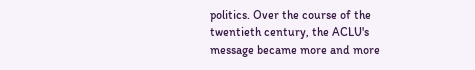politics. Over the course of the twentieth century, the ACLU's message became more and more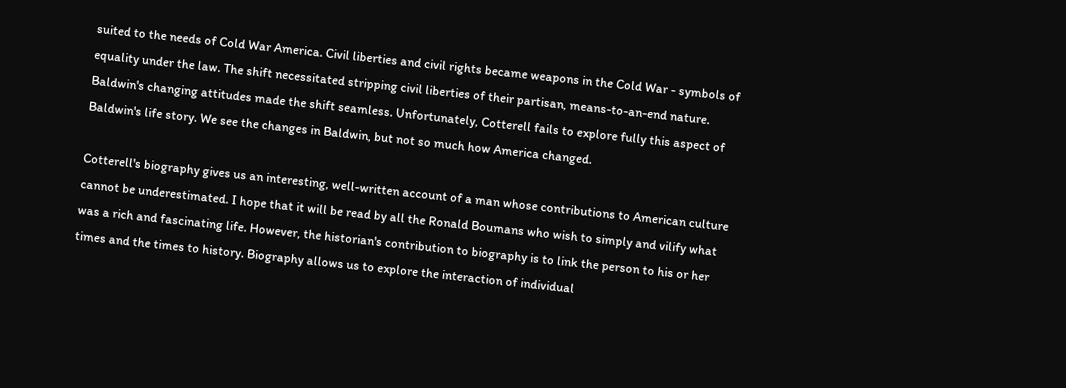suited to the needs of Cold War America. Civil liberties and civil rights became weapons in the Cold War - symbols of equality under the law. The shift necessitated stripping civil liberties of their partisan, means-to-an-end nature. Baldwin's changing attitudes made the shift seamless. Unfortunately, Cotterell fails to explore fully this aspect of Baldwin's life story. We see the changes in Baldwin, but not so much how America changed.

Cotterell's biography gives us an interesting, well-written account of a man whose contributions to American culture cannot be underestimated. I hope that it will be read by all the Ronald Boumans who wish to simply and vilify what was a rich and fascinating life. However, the historian's contribution to biography is to link the person to his or her times and the times to history. Biography allows us to explore the interaction of individual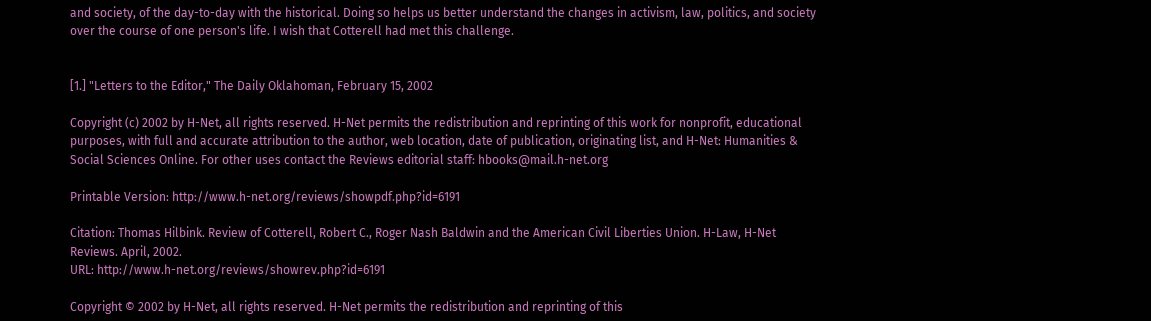and society, of the day-to-day with the historical. Doing so helps us better understand the changes in activism, law, politics, and society over the course of one person's life. I wish that Cotterell had met this challenge.


[1.] "Letters to the Editor," The Daily Oklahoman, February 15, 2002

Copyright (c) 2002 by H-Net, all rights reserved. H-Net permits the redistribution and reprinting of this work for nonprofit, educational purposes, with full and accurate attribution to the author, web location, date of publication, originating list, and H-Net: Humanities & Social Sciences Online. For other uses contact the Reviews editorial staff: hbooks@mail.h-net.org

Printable Version: http://www.h-net.org/reviews/showpdf.php?id=6191

Citation: Thomas Hilbink. Review of Cotterell, Robert C., Roger Nash Baldwin and the American Civil Liberties Union. H-Law, H-Net Reviews. April, 2002.
URL: http://www.h-net.org/reviews/showrev.php?id=6191

Copyright © 2002 by H-Net, all rights reserved. H-Net permits the redistribution and reprinting of this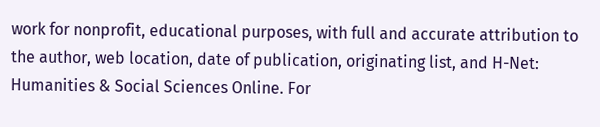work for nonprofit, educational purposes, with full and accurate attribution to the author, web location, date of publication, originating list, and H-Net: Humanities & Social Sciences Online. For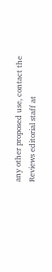any other proposed use, contact the Reviews editorial staff at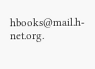hbooks@mail.h-net.org.